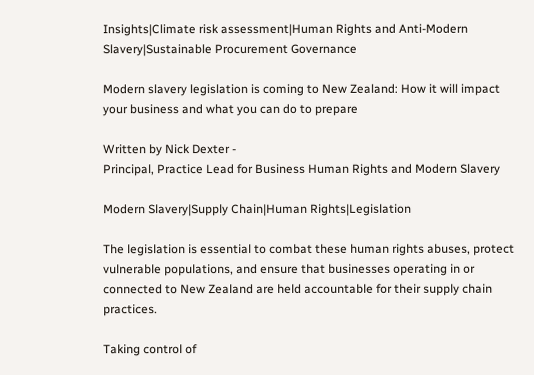Insights|Climate risk assessment|Human Rights and Anti-Modern Slavery|Sustainable Procurement Governance

Modern slavery legislation is coming to New Zealand: How it will impact your business and what you can do to prepare

Written by Nick Dexter -
Principal, Practice Lead for Business Human Rights and Modern Slavery

Modern Slavery|Supply Chain|Human Rights|Legislation

The legislation is essential to combat these human rights abuses, protect vulnerable populations, and ensure that businesses operating in or connected to New Zealand are held accountable for their supply chain practices.

Taking control of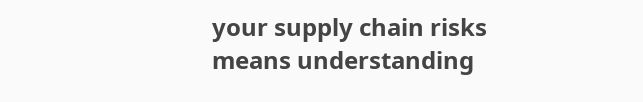your supply chain risks means understanding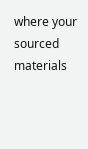where your sourced materials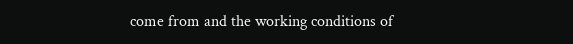come from and the working conditions of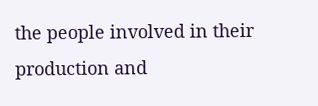the people involved in their production and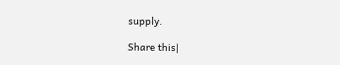supply.

Share this|